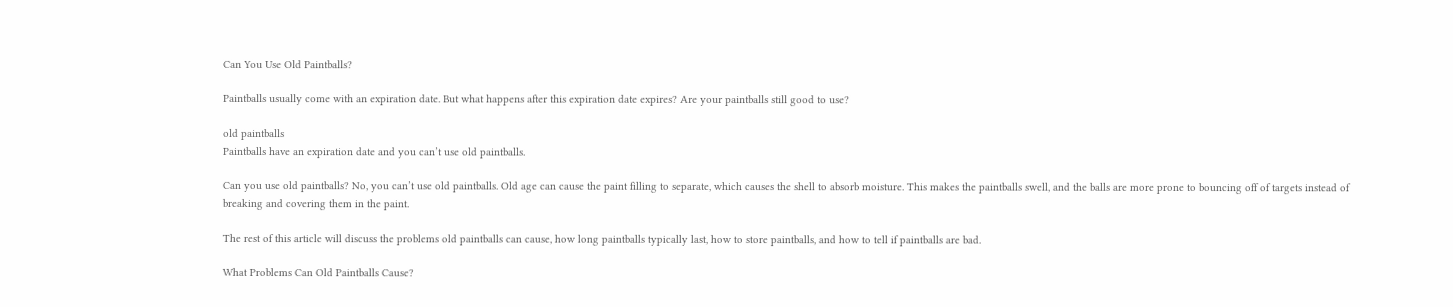Can You Use Old Paintballs?

Paintballs usually come with an expiration date. But what happens after this expiration date expires? Are your paintballs still good to use?

old paintballs
Paintballs have an expiration date and you can’t use old paintballs.

Can you use old paintballs? No, you can’t use old paintballs. Old age can cause the paint filling to separate, which causes the shell to absorb moisture. This makes the paintballs swell, and the balls are more prone to bouncing off of targets instead of breaking and covering them in the paint.

The rest of this article will discuss the problems old paintballs can cause, how long paintballs typically last, how to store paintballs, and how to tell if paintballs are bad.

What Problems Can Old Paintballs Cause?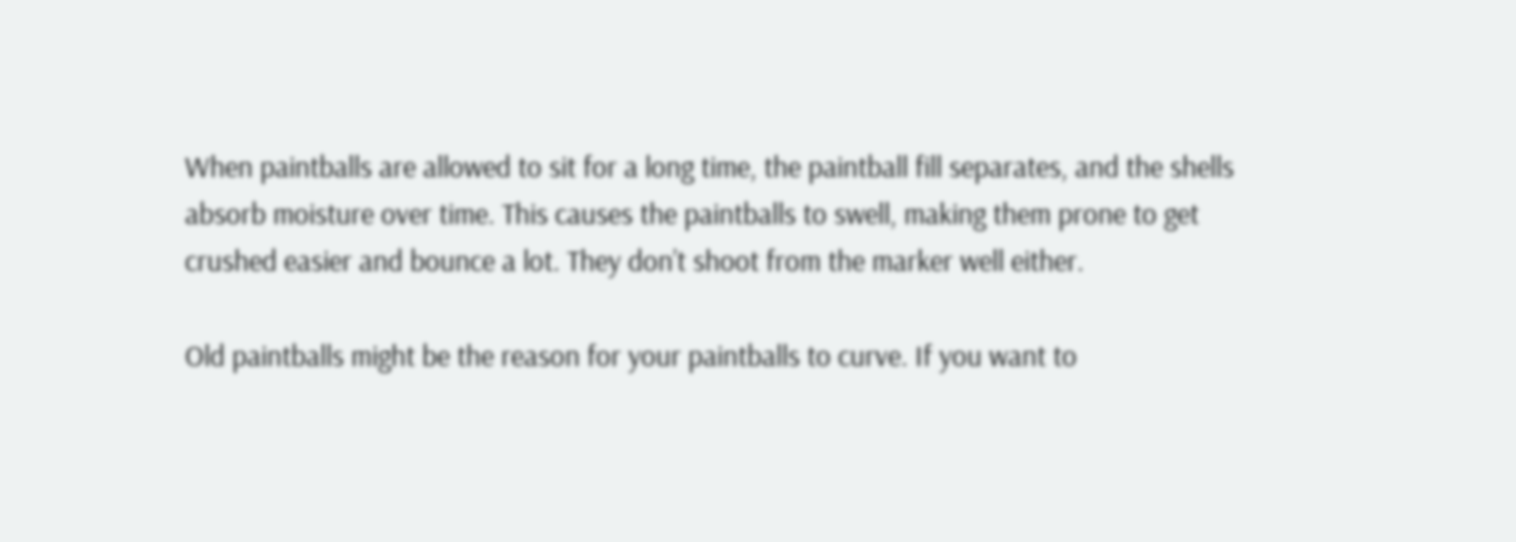When paintballs are allowed to sit for a long time, the paintball fill separates, and the shells absorb moisture over time. This causes the paintballs to swell, making them prone to get crushed easier and bounce a lot. They don’t shoot from the marker well either.

Old paintballs might be the reason for your paintballs to curve. If you want to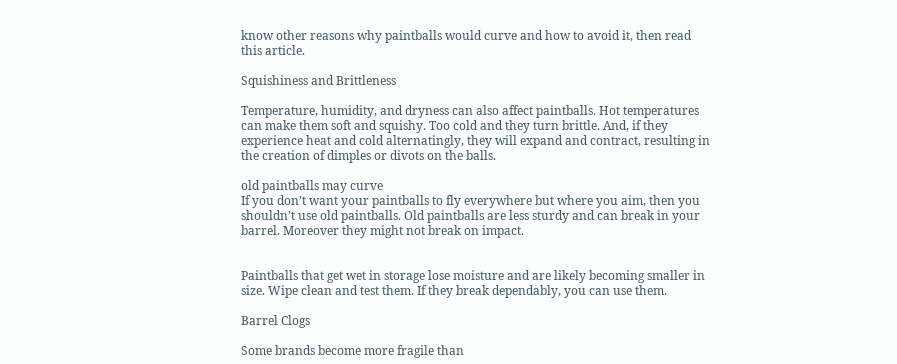know other reasons why paintballs would curve and how to avoid it, then read this article.

Squishiness and Brittleness

Temperature, humidity, and dryness can also affect paintballs. Hot temperatures can make them soft and squishy. Too cold and they turn brittle. And, if they experience heat and cold alternatingly, they will expand and contract, resulting in the creation of dimples or divots on the balls.

old paintballs may curve
If you don’t want your paintballs to fly everywhere but where you aim, then you shouldn’t use old paintballs. Old paintballs are less sturdy and can break in your barrel. Moreover they might not break on impact.


Paintballs that get wet in storage lose moisture and are likely becoming smaller in size. Wipe clean and test them. If they break dependably, you can use them.

Barrel Clogs

Some brands become more fragile than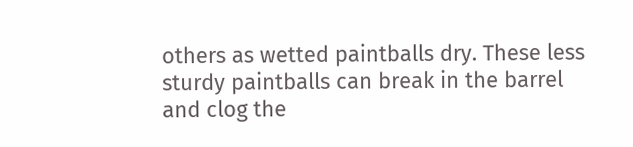others as wetted paintballs dry. These less sturdy paintballs can break in the barrel and clog the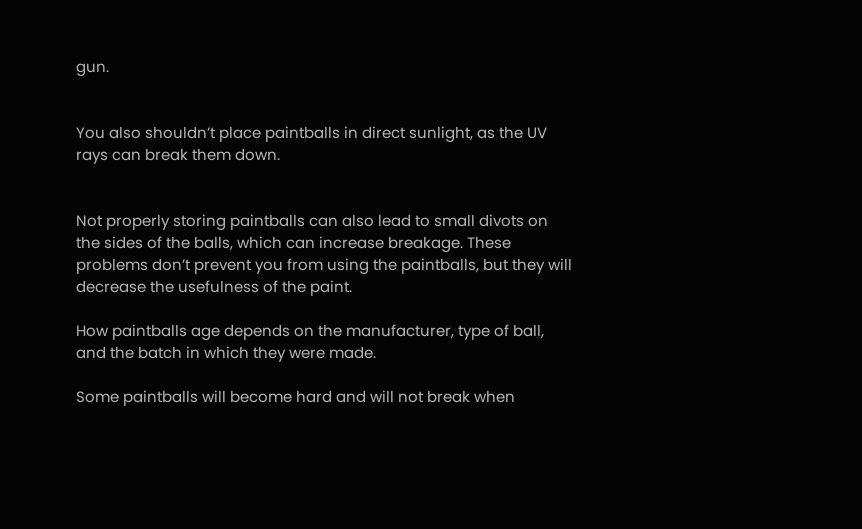gun.


You also shouldn’t place paintballs in direct sunlight, as the UV rays can break them down.


Not properly storing paintballs can also lead to small divots on the sides of the balls, which can increase breakage. These problems don’t prevent you from using the paintballs, but they will decrease the usefulness of the paint.

How paintballs age depends on the manufacturer, type of ball, and the batch in which they were made.

Some paintballs will become hard and will not break when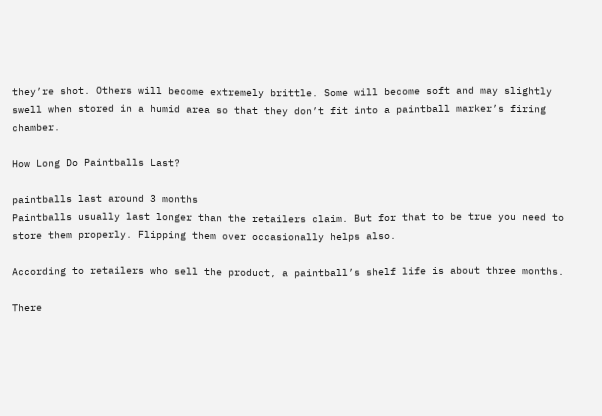they’re shot. Others will become extremely brittle. Some will become soft and may slightly swell when stored in a humid area so that they don’t fit into a paintball marker’s firing chamber.

How Long Do Paintballs Last?

paintballs last around 3 months
Paintballs usually last longer than the retailers claim. But for that to be true you need to store them properly. Flipping them over occasionally helps also.

According to retailers who sell the product, a paintball’s shelf life is about three months.

There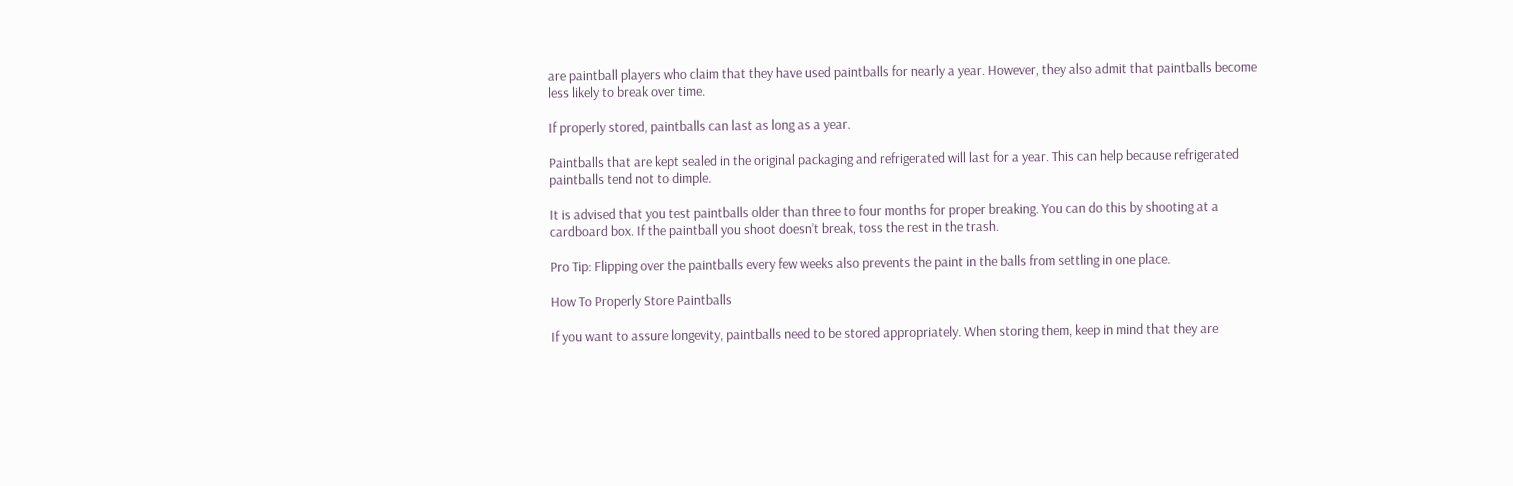are paintball players who claim that they have used paintballs for nearly a year. However, they also admit that paintballs become less likely to break over time.

If properly stored, paintballs can last as long as a year.

Paintballs that are kept sealed in the original packaging and refrigerated will last for a year. This can help because refrigerated paintballs tend not to dimple.

It is advised that you test paintballs older than three to four months for proper breaking. You can do this by shooting at a cardboard box. If the paintball you shoot doesn’t break, toss the rest in the trash.

Pro Tip: Flipping over the paintballs every few weeks also prevents the paint in the balls from settling in one place.

How To Properly Store Paintballs

If you want to assure longevity, paintballs need to be stored appropriately. When storing them, keep in mind that they are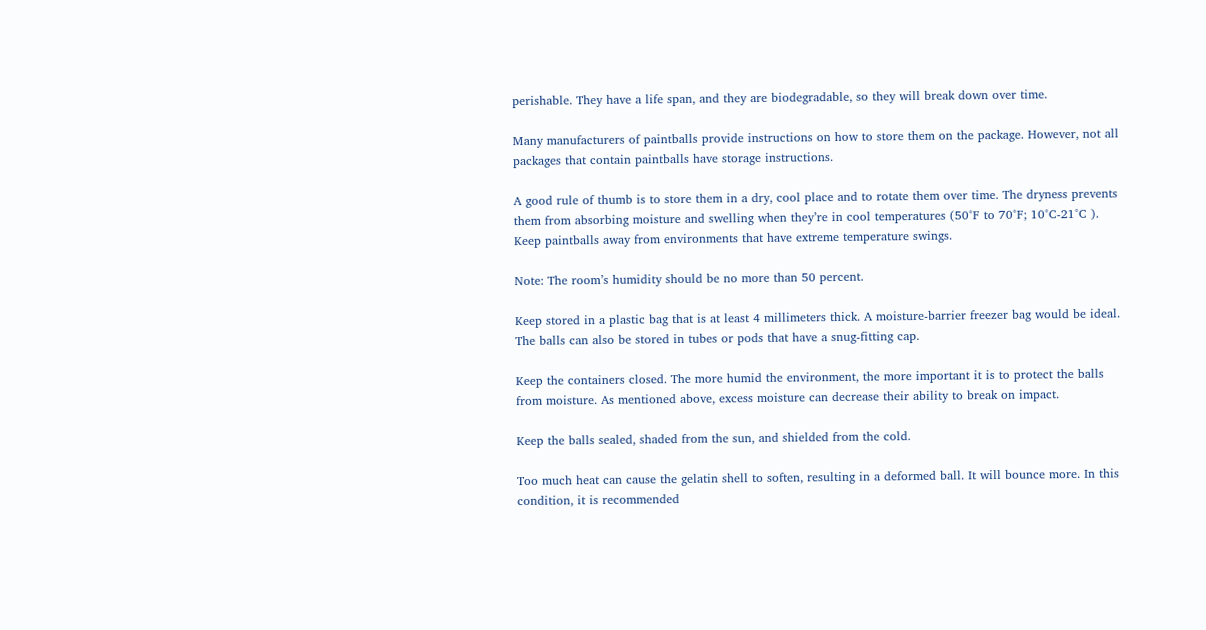perishable. They have a life span, and they are biodegradable, so they will break down over time.

Many manufacturers of paintballs provide instructions on how to store them on the package. However, not all packages that contain paintballs have storage instructions.

A good rule of thumb is to store them in a dry, cool place and to rotate them over time. The dryness prevents them from absorbing moisture and swelling when they’re in cool temperatures (50°F to 70°F; 10°C-21°C ). Keep paintballs away from environments that have extreme temperature swings.

Note: The room’s humidity should be no more than 50 percent.

Keep stored in a plastic bag that is at least 4 millimeters thick. A moisture-barrier freezer bag would be ideal. The balls can also be stored in tubes or pods that have a snug-fitting cap.

Keep the containers closed. The more humid the environment, the more important it is to protect the balls from moisture. As mentioned above, excess moisture can decrease their ability to break on impact.

Keep the balls sealed, shaded from the sun, and shielded from the cold.

Too much heat can cause the gelatin shell to soften, resulting in a deformed ball. It will bounce more. In this condition, it is recommended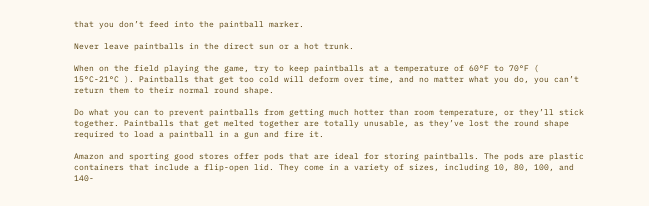that you don’t feed into the paintball marker.

Never leave paintballs in the direct sun or a hot trunk.

When on the field playing the game, try to keep paintballs at a temperature of 60°F to 70°F ( 15°C-21°C ). Paintballs that get too cold will deform over time, and no matter what you do, you can’t return them to their normal round shape.

Do what you can to prevent paintballs from getting much hotter than room temperature, or they’ll stick together. Paintballs that get melted together are totally unusable, as they’ve lost the round shape required to load a paintball in a gun and fire it.

Amazon and sporting good stores offer pods that are ideal for storing paintballs. The pods are plastic containers that include a flip-open lid. They come in a variety of sizes, including 10, 80, 100, and 140-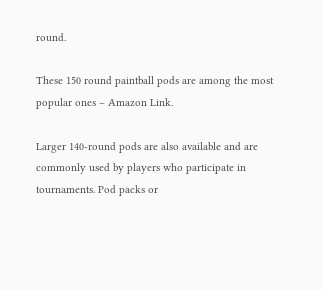round.

These 150 round paintball pods are among the most popular ones – Amazon Link.

Larger 140-round pods are also available and are commonly used by players who participate in tournaments. Pod packs or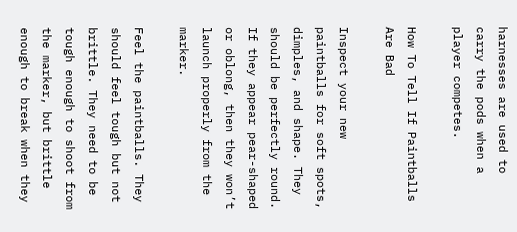harnesses are used to carry the pods when a player competes.

How To Tell If Paintballs Are Bad

Inspect your new paintballs for soft spots, dimples, and shape. They should be perfectly round. If they appear pear-shaped or oblong, then they won’t launch properly from the marker.

Feel the paintballs. They should feel tough but not brittle. They need to be tough enough to shoot from the marker, but brittle enough to break when they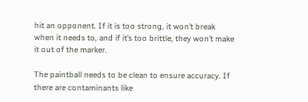hit an opponent. If it is too strong, it won’t break when it needs to, and if it’s too brittle, they won’t make it out of the marker.

The paintball needs to be clean to ensure accuracy. If there are contaminants like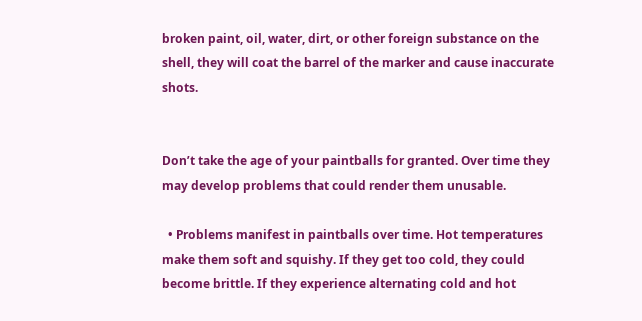broken paint, oil, water, dirt, or other foreign substance on the shell, they will coat the barrel of the marker and cause inaccurate shots.


Don’t take the age of your paintballs for granted. Over time they may develop problems that could render them unusable.

  • Problems manifest in paintballs over time. Hot temperatures make them soft and squishy. If they get too cold, they could become brittle. If they experience alternating cold and hot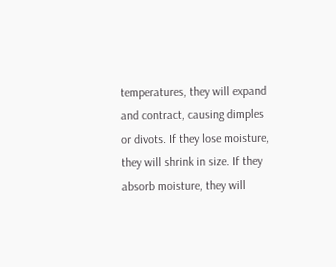temperatures, they will expand and contract, causing dimples or divots. If they lose moisture, they will shrink in size. If they absorb moisture, they will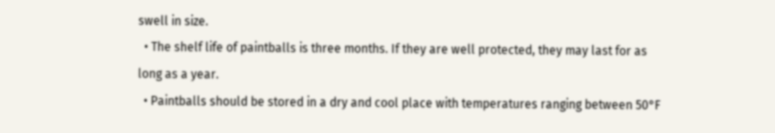swell in size.
  • The shelf life of paintballs is three months. If they are well protected, they may last for as long as a year.
  • Paintballs should be stored in a dry and cool place with temperatures ranging between 50°F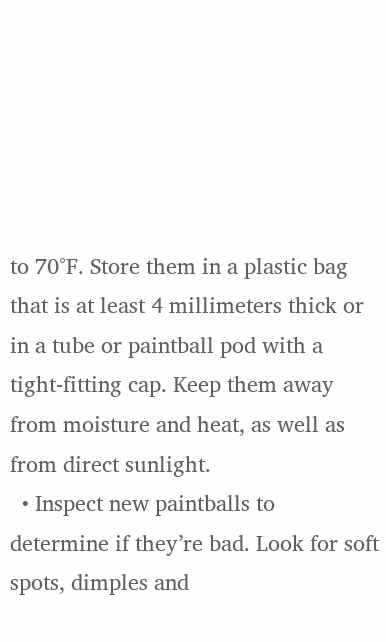to 70°F. Store them in a plastic bag that is at least 4 millimeters thick or in a tube or paintball pod with a tight-fitting cap. Keep them away from moisture and heat, as well as from direct sunlight.
  • Inspect new paintballs to determine if they’re bad. Look for soft spots, dimples and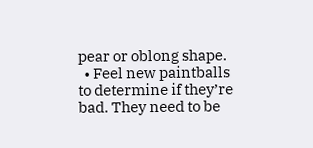pear or oblong shape.
  • Feel new paintballs to determine if they’re bad. They need to be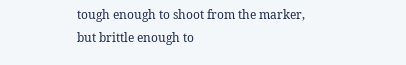tough enough to shoot from the marker, but brittle enough to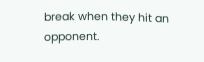break when they hit an opponent.